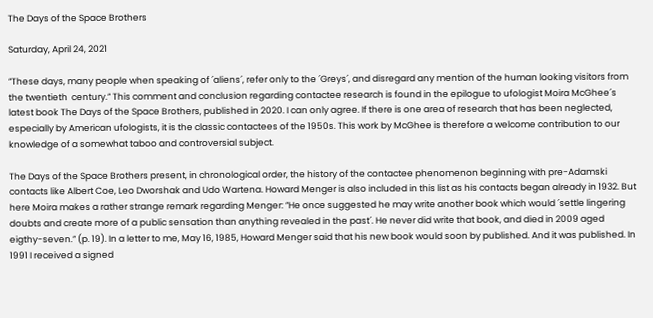The Days of the Space Brothers

Saturday, April 24, 2021

”These days, many people when speaking of ´aliens´, refer only to the ´Greys´, and disregard any mention of the human looking visitors from the twentieth  century.” This comment and conclusion regarding contactee research is found in the epilogue to ufologist Moira McGhee´s latest book The Days of the Space Brothers, published in 2020. I can only agree. If there is one area of research that has been neglected, especially by American ufologists, it is the classic contactees of the 1950s. This work by McGhee is therefore a welcome contribution to our knowledge of a somewhat taboo and controversial subject.

The Days of the Space Brothers present, in chronological order, the history of the contactee phenomenon beginning with pre-Adamski contacts like Albert Coe, Leo Dworshak and Udo Wartena. Howard Menger is also included in this list as his contacts began already in 1932. But here Moira makes a rather strange remark regarding Menger: ”He once suggested he may write another book which would ´settle lingering doubts and create more of a public sensation than anything revealed in the past´. He never did write that book, and died in 2009 aged eigthy-seven.” (p. 19). In a letter to me, May 16, 1985, Howard Menger said that his new book would soon by published. And it was published. In 1991 I received a signed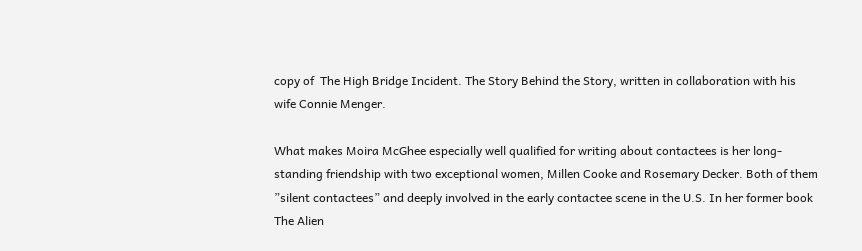copy of  The High Bridge Incident. The Story Behind the Story, written in collaboration with his wife Connie Menger.

What makes Moira McGhee especially well qualified for writing about contactees is her long-standing friendship with two exceptional women, Millen Cooke and Rosemary Decker. Both of them ”silent contactees” and deeply involved in the early contactee scene in the U.S. In her former book The Alien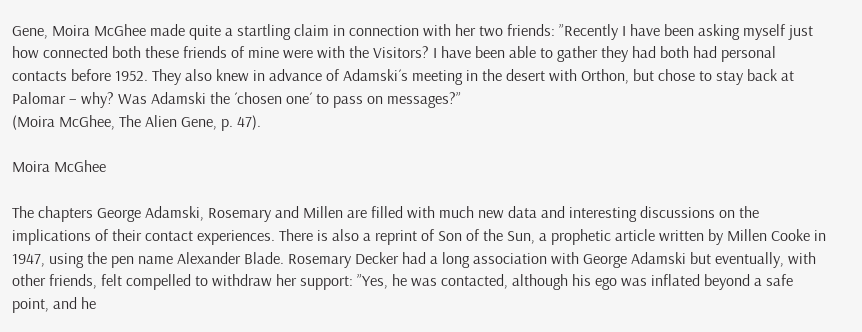Gene, Moira McGhee made quite a startling claim in connection with her two friends: ”Recently I have been asking myself just how connected both these friends of mine were with the Visitors? I have been able to gather they had both had personal contacts before 1952. They also knew in advance of Adamski´s meeting in the desert with Orthon, but chose to stay back at Palomar – why? Was Adamski the ´chosen one´ to pass on messages?”
(Moira McGhee, The Alien Gene, p. 47).

Moira McGhee

The chapters George Adamski, Rosemary and Millen are filled with much new data and interesting discussions on the implications of their contact experiences. There is also a reprint of Son of the Sun, a prophetic article written by Millen Cooke in 1947, using the pen name Alexander Blade. Rosemary Decker had a long association with George Adamski but eventually, with other friends, felt compelled to withdraw her support: ”Yes, he was contacted, although his ego was inflated beyond a safe point, and he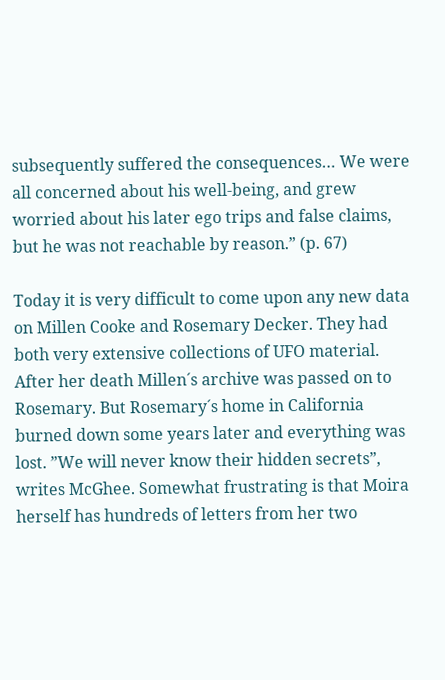subsequently suffered the consequences… We were all concerned about his well-being, and grew worried about his later ego trips and false claims, but he was not reachable by reason.” (p. 67)

Today it is very difficult to come upon any new data on Millen Cooke and Rosemary Decker. They had both very extensive collections of UFO material. After her death Millen´s archive was passed on to Rosemary. But Rosemary´s home in California burned down some years later and everything was lost. ”We will never know their hidden secrets”, writes McGhee. Somewhat frustrating is that Moira herself has hundreds of letters from her two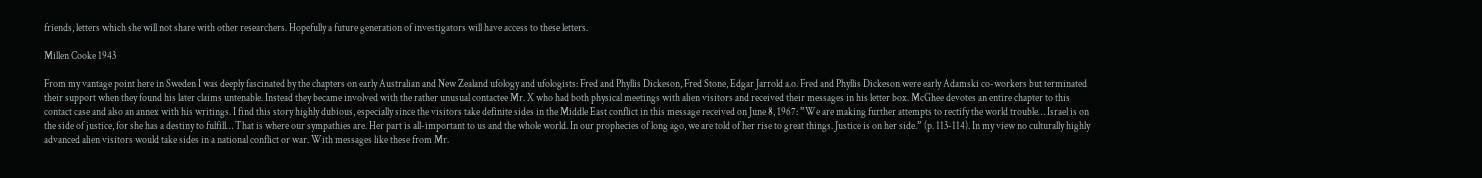friends, letters which she will not share with other researchers. Hopefully a future generation of investigators will have access to these letters.

Millen Cooke 1943

From my vantage point here in Sweden I was deeply fascinated by the chapters on early Australian and New Zealand ufology and ufologists: Fred and Phyllis Dickeson, Fred Stone, Edgar Jarrold a.o. Fred and Phyllis Dickeson were early Adamski co-workers but terminated their support when they found his later claims untenable. Instead they became involved with the rather unusual contactee Mr. X who had both physical meetings with alien visitors and received their messages in his letter box. McGhee devotes an entire chapter to this contact case and also an annex with his writings. I find this story highly dubious, especially since the visitors take definite sides in the Middle East conflict in this message received on June 8, 1967: ”We are making further attempts to rectify the world trouble… Israel is on the side of justice, for she has a destiny to fulfill… That is where our sympathies are. Her part is all-important to us and the whole world. In our prophecies of long ago, we are told of her rise to great things. Justice is on her side.” (p. 113-114). In my view no culturally highly advanced alien visitors would take sides in a national conflict or war. With messages like these from Mr.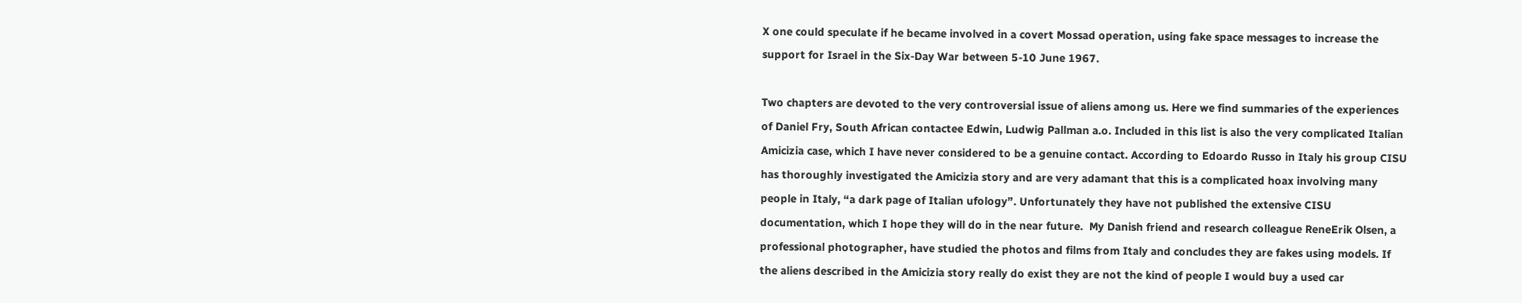X one could speculate if he became involved in a covert Mossad operation, using fake space messages to increase the support for Israel in the Six-Day War between 5-10 June 1967.

Two chapters are devoted to the very controversial issue of aliens among us. Here we find summaries of the experiences of Daniel Fry, South African contactee Edwin, Ludwig Pallman a.o. Included in this list is also the very complicated Italian Amicizia case, which I have never considered to be a genuine contact. According to Edoardo Russo in Italy his group CISU has thoroughly investigated the Amicizia story and are very adamant that this is a complicated hoax involving many people in Italy, “a dark page of Italian ufology”. Unfortunately they have not published the extensive CISU documentation, which I hope they will do in the near future.  My Danish friend and research colleague ReneErik Olsen, a professional photographer, have studied the photos and films from Italy and concludes they are fakes using models. If the aliens described in the Amicizia story really do exist they are not the kind of people I would buy a used car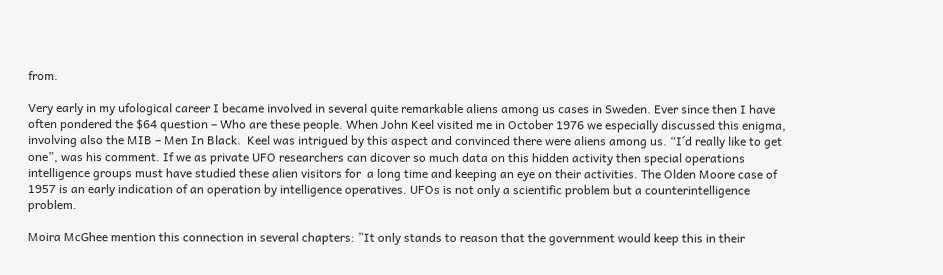from.

Very early in my ufological career I became involved in several quite remarkable aliens among us cases in Sweden. Ever since then I have often pondered the $64 question – Who are these people. When John Keel visited me in October 1976 we especially discussed this enigma, involving also the MIB – Men In Black.  Keel was intrigued by this aspect and convinced there were aliens among us. “I´d really like to get one”, was his comment. If we as private UFO researchers can dicover so much data on this hidden activity then special operations intelligence groups must have studied these alien visitors for  a long time and keeping an eye on their activities. The Olden Moore case of 1957 is an early indication of an operation by intelligence operatives. UFOs is not only a scientific problem but a counterintelligence problem.

Moira McGhee mention this connection in several chapters: ”It only stands to reason that the government would keep this in their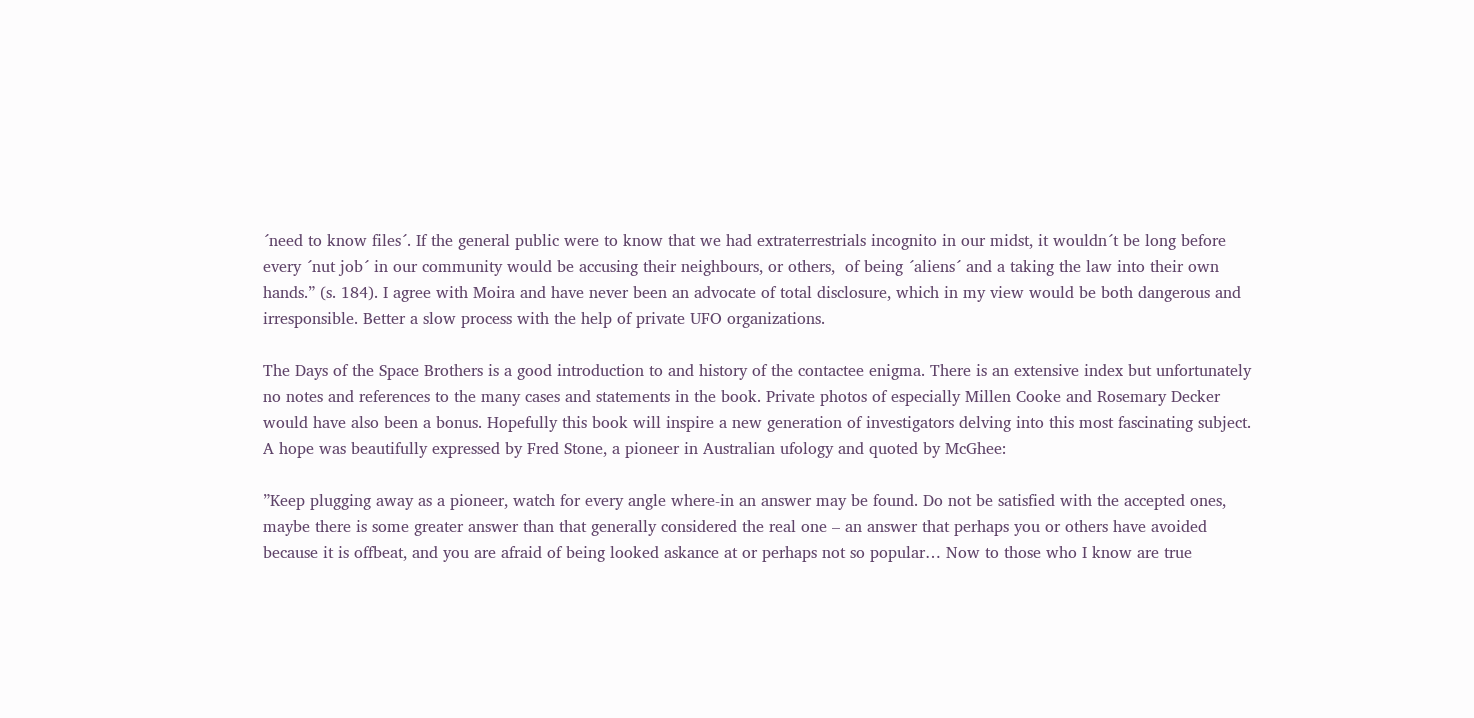´need to know files´. If the general public were to know that we had extraterrestrials incognito in our midst, it wouldn´t be long before every ´nut job´ in our community would be accusing their neighbours, or others,  of being ´aliens´ and a taking the law into their own hands.” (s. 184). I agree with Moira and have never been an advocate of total disclosure, which in my view would be both dangerous and irresponsible. Better a slow process with the help of private UFO organizations.

The Days of the Space Brothers is a good introduction to and history of the contactee enigma. There is an extensive index but unfortunately no notes and references to the many cases and statements in the book. Private photos of especially Millen Cooke and Rosemary Decker would have also been a bonus. Hopefully this book will inspire a new generation of investigators delving into this most fascinating subject. A hope was beautifully expressed by Fred Stone, a pioneer in Australian ufology and quoted by McGhee:

”Keep plugging away as a pioneer, watch for every angle where-in an answer may be found. Do not be satisfied with the accepted ones, maybe there is some greater answer than that generally considered the real one – an answer that perhaps you or others have avoided because it is offbeat, and you are afraid of being looked askance at or perhaps not so popular… Now to those who I know are true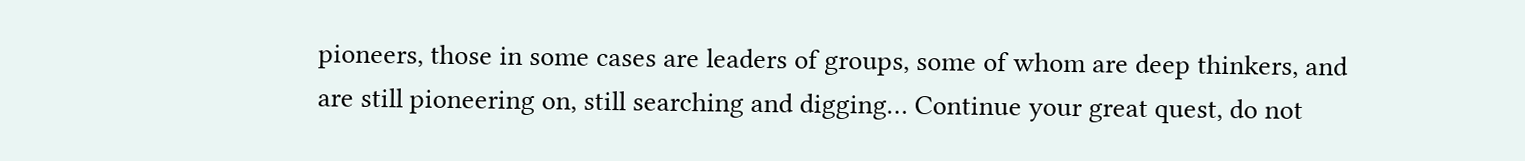pioneers, those in some cases are leaders of groups, some of whom are deep thinkers, and are still pioneering on, still searching and digging… Continue your great quest, do not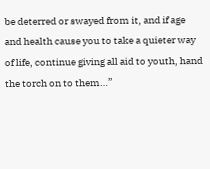be deterred or swayed from it, and if age and health cause you to take a quieter way of life, continue giving all aid to youth, hand the torch on to them…”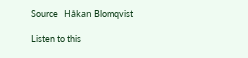Source   Håkan Blomqvist

Listen to this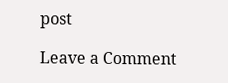post

Leave a Comment